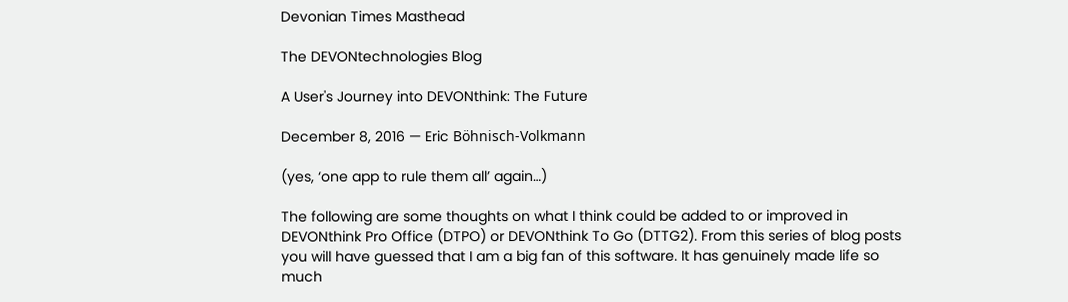Devonian Times Masthead

The DEVONtechnologies Blog

A User's Journey into DEVONthink: The Future

December 8, 2016 — Eric Böhnisch-Volkmann

(yes, ‘one app to rule them all’ again…)

The following are some thoughts on what I think could be added to or improved in DEVONthink Pro Office (DTPO) or DEVONthink To Go (DTTG2). From this series of blog posts you will have guessed that I am a big fan of this software. It has genuinely made life so much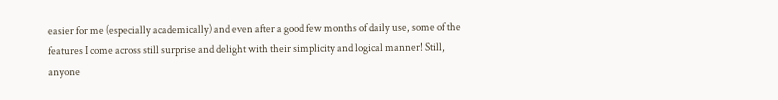easier for me (especially academically) and even after a good few months of daily use, some of the features I come across still surprise and delight with their simplicity and logical manner! Still, anyone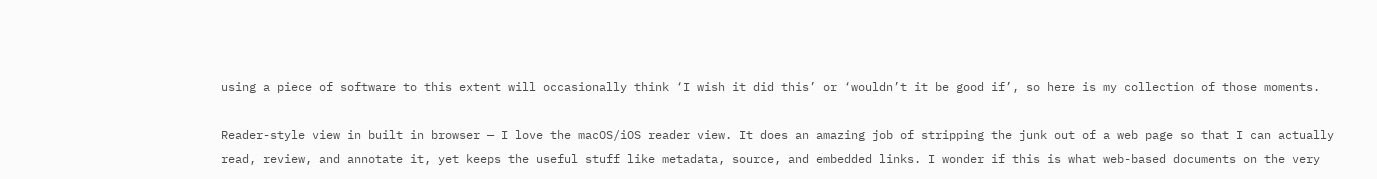using a piece of software to this extent will occasionally think ‘I wish it did this’ or ‘wouldn’t it be good if’, so here is my collection of those moments.

Reader-style view in built in browser — I love the macOS/iOS reader view. It does an amazing job of stripping the junk out of a web page so that I can actually read, review, and annotate it, yet keeps the useful stuff like metadata, source, and embedded links. I wonder if this is what web-based documents on the very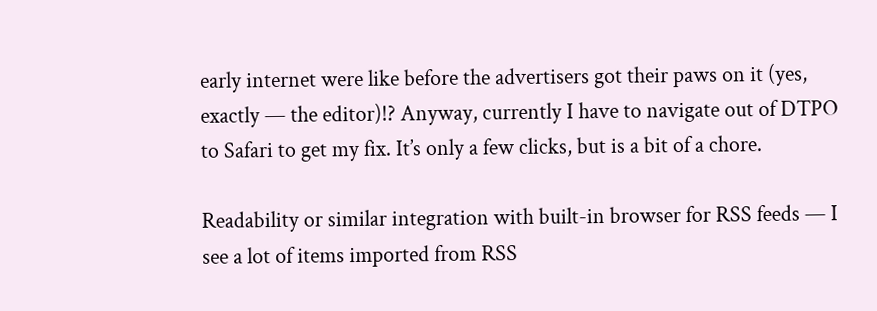early internet were like before the advertisers got their paws on it (yes, exactly — the editor)!? Anyway, currently I have to navigate out of DTPO to Safari to get my fix. It’s only a few clicks, but is a bit of a chore.

Readability or similar integration with built-in browser for RSS feeds — I see a lot of items imported from RSS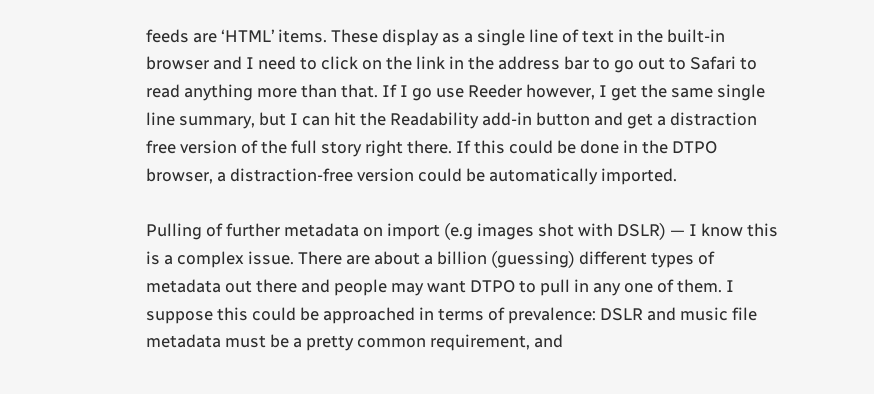feeds are ‘HTML’ items. These display as a single line of text in the built-in browser and I need to click on the link in the address bar to go out to Safari to read anything more than that. If I go use Reeder however, I get the same single line summary, but I can hit the Readability add-in button and get a distraction free version of the full story right there. If this could be done in the DTPO browser, a distraction-free version could be automatically imported.

Pulling of further metadata on import (e.g images shot with DSLR) — I know this is a complex issue. There are about a billion (guessing) different types of metadata out there and people may want DTPO to pull in any one of them. I suppose this could be approached in terms of prevalence: DSLR and music file metadata must be a pretty common requirement, and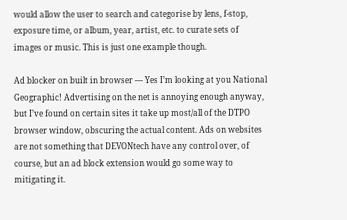would allow the user to search and categorise by lens, f-stop, exposure time, or album, year, artist, etc. to curate sets of images or music. This is just one example though.

Ad blocker on built in browser — Yes I’m looking at you National Geographic! Advertising on the net is annoying enough anyway, but I’ve found on certain sites it take up most/all of the DTPO browser window, obscuring the actual content. Ads on websites are not something that DEVONtech have any control over, of course, but an ad block extension would go some way to mitigating it.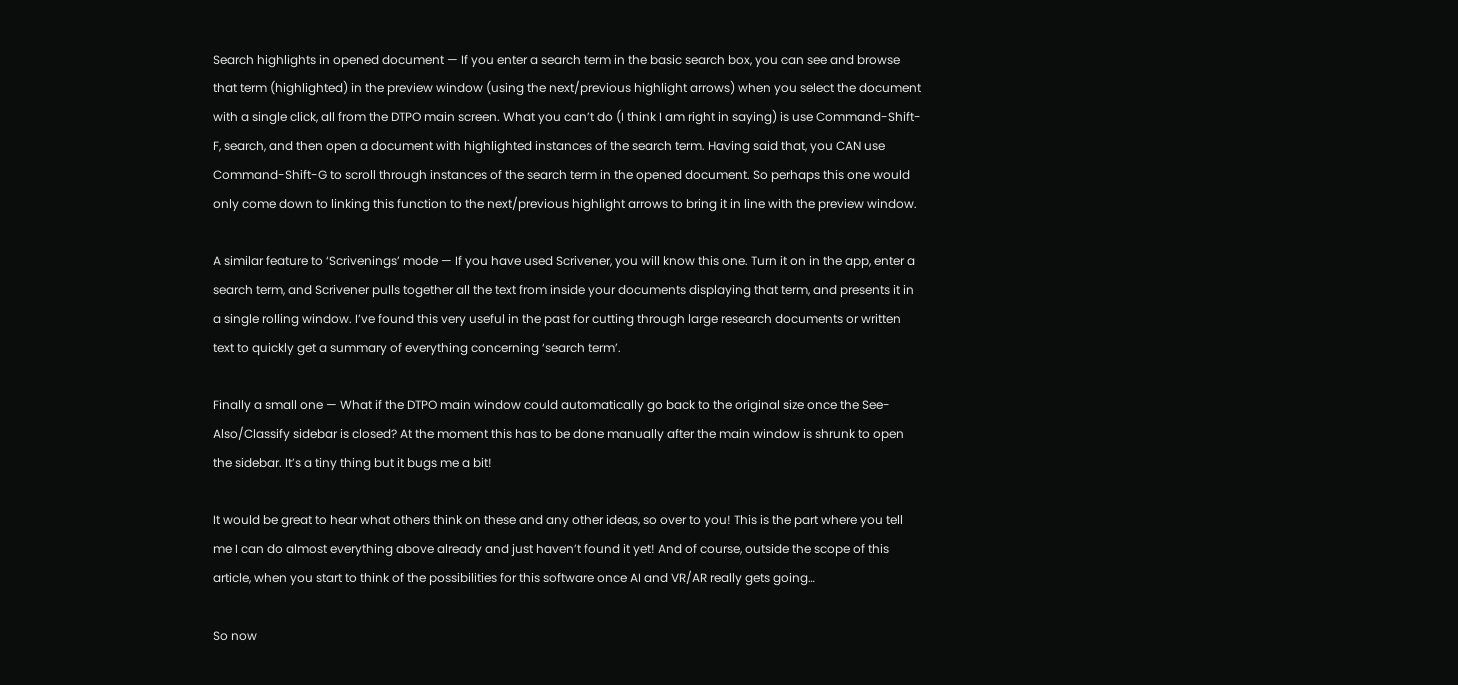Search highlights in opened document — If you enter a search term in the basic search box, you can see and browse that term (highlighted) in the preview window (using the next/previous highlight arrows) when you select the document with a single click, all from the DTPO main screen. What you can’t do (I think I am right in saying) is use Command-Shift-F, search, and then open a document with highlighted instances of the search term. Having said that, you CAN use Command-Shift-G to scroll through instances of the search term in the opened document. So perhaps this one would only come down to linking this function to the next/previous highlight arrows to bring it in line with the preview window.

A similar feature to ‘Scrivenings’ mode — If you have used Scrivener, you will know this one. Turn it on in the app, enter a search term, and Scrivener pulls together all the text from inside your documents displaying that term, and presents it in a single rolling window. I’ve found this very useful in the past for cutting through large research documents or written text to quickly get a summary of everything concerning ‘search term’.

Finally a small one — What if the DTPO main window could automatically go back to the original size once the See-Also/Classify sidebar is closed? At the moment this has to be done manually after the main window is shrunk to open the sidebar. It’s a tiny thing but it bugs me a bit!

It would be great to hear what others think on these and any other ideas, so over to you! This is the part where you tell me I can do almost everything above already and just haven’t found it yet! And of course, outside the scope of this article, when you start to think of the possibilities for this software once AI and VR/AR really gets going…

So now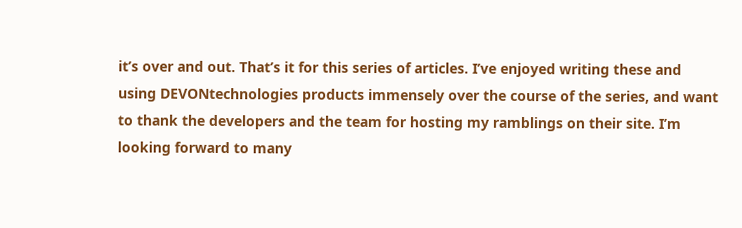it’s over and out. That’s it for this series of articles. I’ve enjoyed writing these and using DEVONtechnologies products immensely over the course of the series, and want to thank the developers and the team for hosting my ramblings on their site. I’m looking forward to many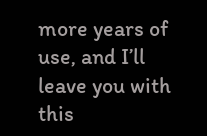more years of use, and I’ll leave you with this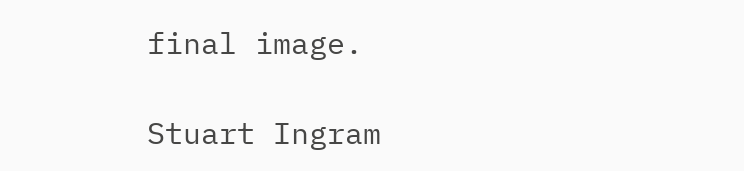final image.

Stuart Ingram